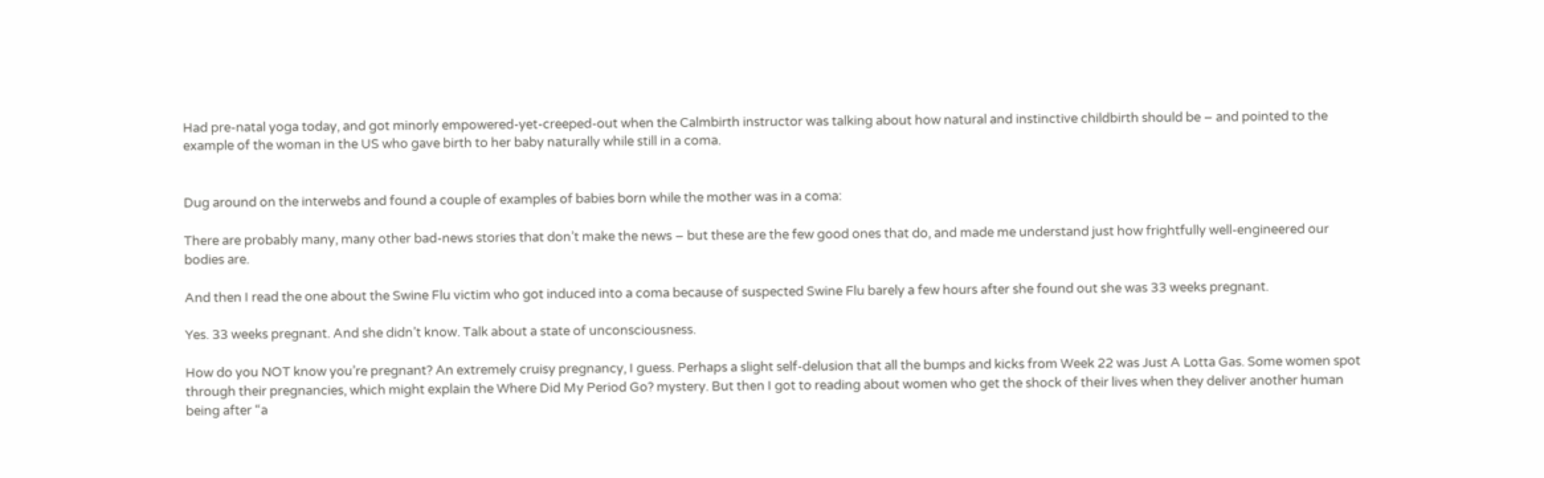Had pre-natal yoga today, and got minorly empowered-yet-creeped-out when the Calmbirth instructor was talking about how natural and instinctive childbirth should be – and pointed to the example of the woman in the US who gave birth to her baby naturally while still in a coma.


Dug around on the interwebs and found a couple of examples of babies born while the mother was in a coma:

There are probably many, many other bad-news stories that don’t make the news – but these are the few good ones that do, and made me understand just how frightfully well-engineered our bodies are.

And then I read the one about the Swine Flu victim who got induced into a coma because of suspected Swine Flu barely a few hours after she found out she was 33 weeks pregnant.

Yes. 33 weeks pregnant. And she didn’t know. Talk about a state of unconsciousness.

How do you NOT know you’re pregnant? An extremely cruisy pregnancy, I guess. Perhaps a slight self-delusion that all the bumps and kicks from Week 22 was Just A Lotta Gas. Some women spot through their pregnancies, which might explain the Where Did My Period Go? mystery. But then I got to reading about women who get the shock of their lives when they deliver another human being after “a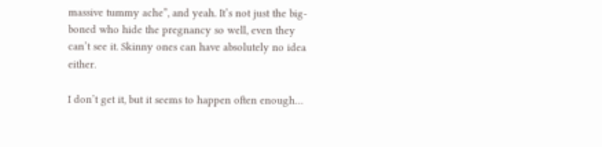massive tummy ache”, and yeah. It’s not just the big-boned who hide the pregnancy so well, even they can’t see it. Skinny ones can have absolutely no idea either.

I don’t get it, but it seems to happen often enough…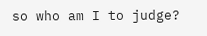so who am I to judge?